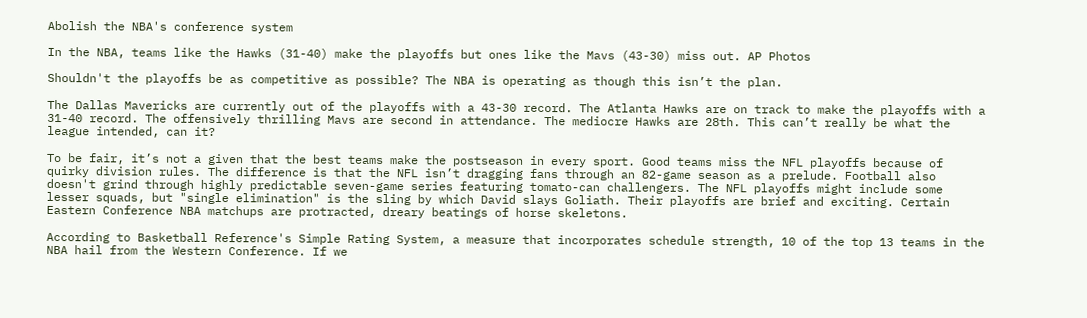Abolish the NBA's conference system

In the NBA, teams like the Hawks (31-40) make the playoffs but ones like the Mavs (43-30) miss out. AP Photos

Shouldn't the playoffs be as competitive as possible? The NBA is operating as though this isn’t the plan.

The Dallas Mavericks are currently out of the playoffs with a 43-30 record. The Atlanta Hawks are on track to make the playoffs with a 31-40 record. The offensively thrilling Mavs are second in attendance. The mediocre Hawks are 28th. This can’t really be what the league intended, can it?

To be fair, it’s not a given that the best teams make the postseason in every sport. Good teams miss the NFL playoffs because of quirky division rules. The difference is that the NFL isn’t dragging fans through an 82-game season as a prelude. Football also doesn't grind through highly predictable seven-game series featuring tomato-can challengers. The NFL playoffs might include some lesser squads, but "single elimination" is the sling by which David slays Goliath. Their playoffs are brief and exciting. Certain Eastern Conference NBA matchups are protracted, dreary beatings of horse skeletons.

According to Basketball Reference's Simple Rating System, a measure that incorporates schedule strength, 10 of the top 13 teams in the NBA hail from the Western Conference. If we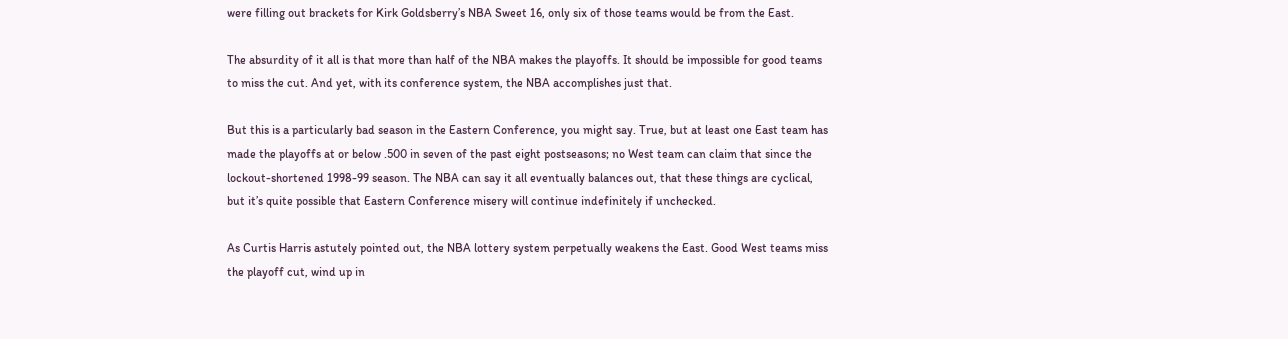were filling out brackets for Kirk Goldsberry’s NBA Sweet 16, only six of those teams would be from the East.

The absurdity of it all is that more than half of the NBA makes the playoffs. It should be impossible for good teams to miss the cut. And yet, with its conference system, the NBA accomplishes just that.

But this is a particularly bad season in the Eastern Conference, you might say. True, but at least one East team has made the playoffs at or below .500 in seven of the past eight postseasons; no West team can claim that since the lockout-shortened 1998-99 season. The NBA can say it all eventually balances out, that these things are cyclical, but it’s quite possible that Eastern Conference misery will continue indefinitely if unchecked.

As Curtis Harris astutely pointed out, the NBA lottery system perpetually weakens the East. Good West teams miss the playoff cut, wind up in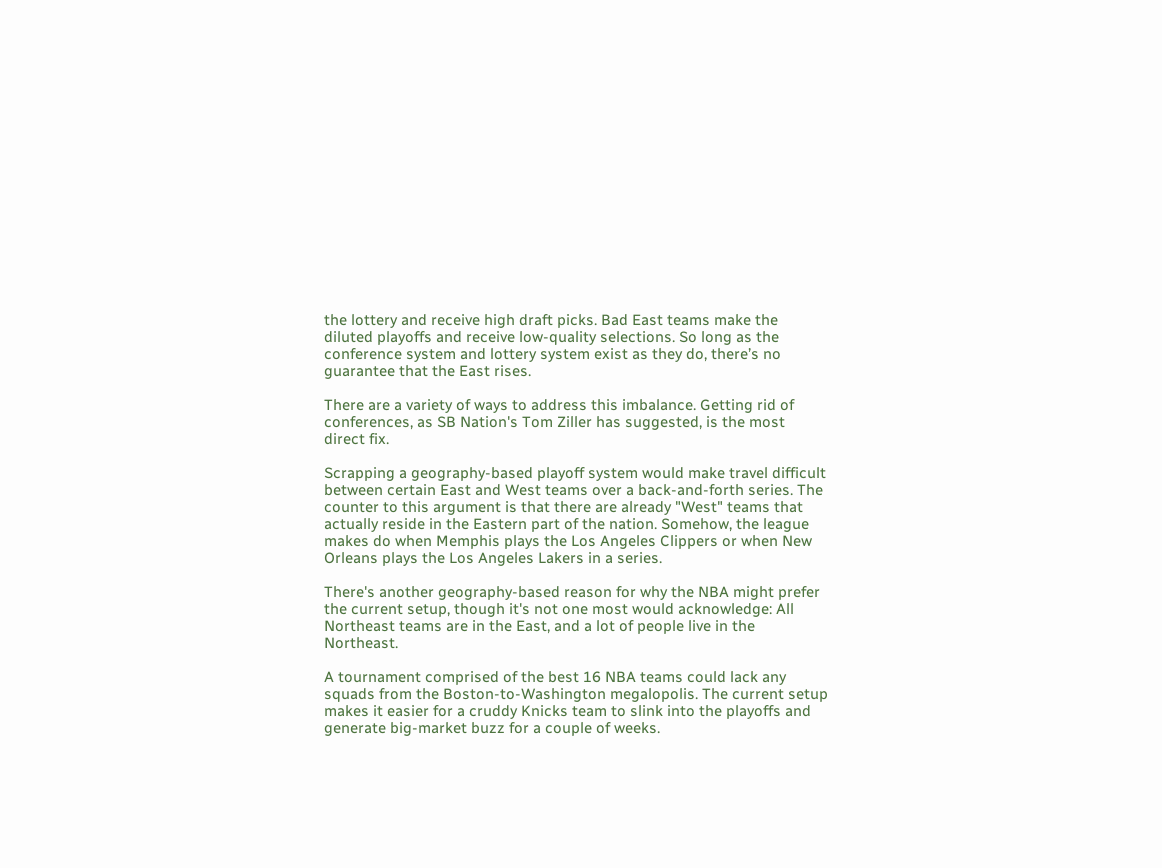the lottery and receive high draft picks. Bad East teams make the diluted playoffs and receive low-quality selections. So long as the conference system and lottery system exist as they do, there’s no guarantee that the East rises.

There are a variety of ways to address this imbalance. Getting rid of conferences, as SB Nation's Tom Ziller has suggested, is the most direct fix.

Scrapping a geography-based playoff system would make travel difficult between certain East and West teams over a back-and-forth series. The counter to this argument is that there are already "West" teams that actually reside in the Eastern part of the nation. Somehow, the league makes do when Memphis plays the Los Angeles Clippers or when New Orleans plays the Los Angeles Lakers in a series.

There's another geography-based reason for why the NBA might prefer the current setup, though it's not one most would acknowledge: All Northeast teams are in the East, and a lot of people live in the Northeast.

A tournament comprised of the best 16 NBA teams could lack any squads from the Boston-to-Washington megalopolis. The current setup makes it easier for a cruddy Knicks team to slink into the playoffs and generate big-market buzz for a couple of weeks.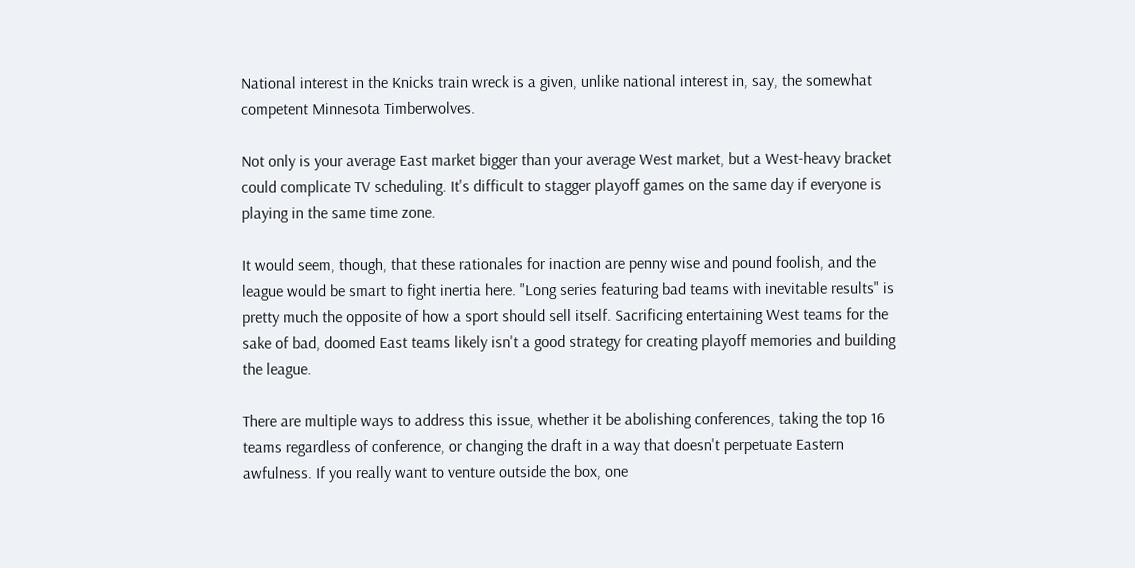National interest in the Knicks train wreck is a given, unlike national interest in, say, the somewhat competent Minnesota Timberwolves.

Not only is your average East market bigger than your average West market, but a West-heavy bracket could complicate TV scheduling. It's difficult to stagger playoff games on the same day if everyone is playing in the same time zone.

It would seem, though, that these rationales for inaction are penny wise and pound foolish, and the league would be smart to fight inertia here. "Long series featuring bad teams with inevitable results" is pretty much the opposite of how a sport should sell itself. Sacrificing entertaining West teams for the sake of bad, doomed East teams likely isn't a good strategy for creating playoff memories and building the league.

There are multiple ways to address this issue, whether it be abolishing conferences, taking the top 16 teams regardless of conference, or changing the draft in a way that doesn't perpetuate Eastern awfulness. If you really want to venture outside the box, one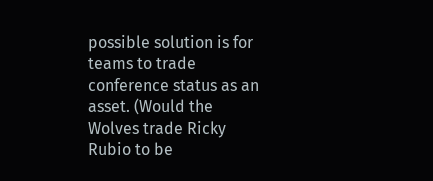possible solution is for teams to trade conference status as an asset. (Would the Wolves trade Ricky Rubio to be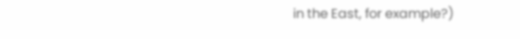in the East, for example?)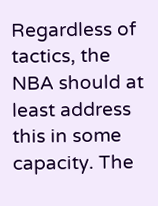Regardless of tactics, the NBA should at least address this in some capacity. The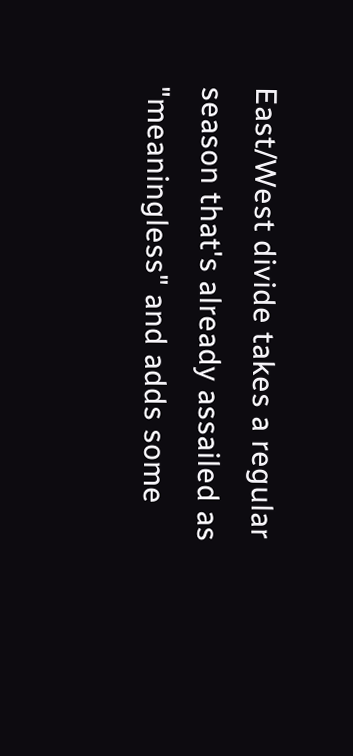East/West divide takes a regular season that's already assailed as "meaningless" and adds some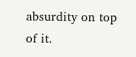absurdity on top of it.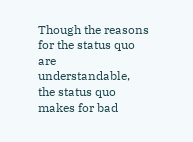Though the reasons for the status quo are understandable, the status quo makes for bad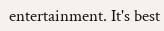entertainment. It's best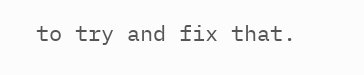to try and fix that.